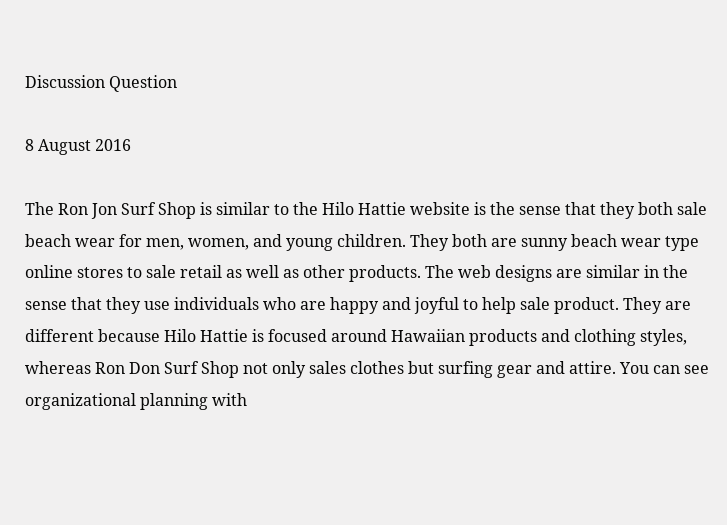Discussion Question

8 August 2016

The Ron Jon Surf Shop is similar to the Hilo Hattie website is the sense that they both sale beach wear for men, women, and young children. They both are sunny beach wear type online stores to sale retail as well as other products. The web designs are similar in the sense that they use individuals who are happy and joyful to help sale product. They are different because Hilo Hattie is focused around Hawaiian products and clothing styles, whereas Ron Don Surf Shop not only sales clothes but surfing gear and attire. You can see organizational planning with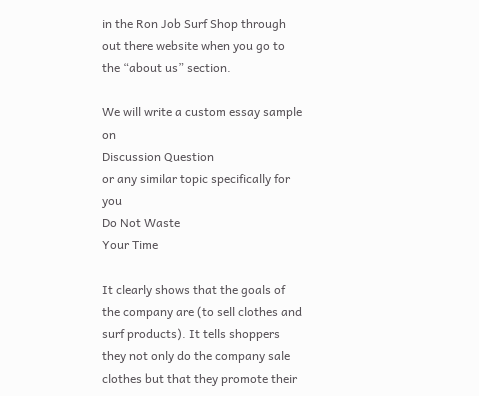in the Ron Job Surf Shop through out there website when you go to the “about us” section.

We will write a custom essay sample on
Discussion Question
or any similar topic specifically for you
Do Not Waste
Your Time

It clearly shows that the goals of the company are (to sell clothes and surf products). It tells shoppers they not only do the company sale clothes but that they promote their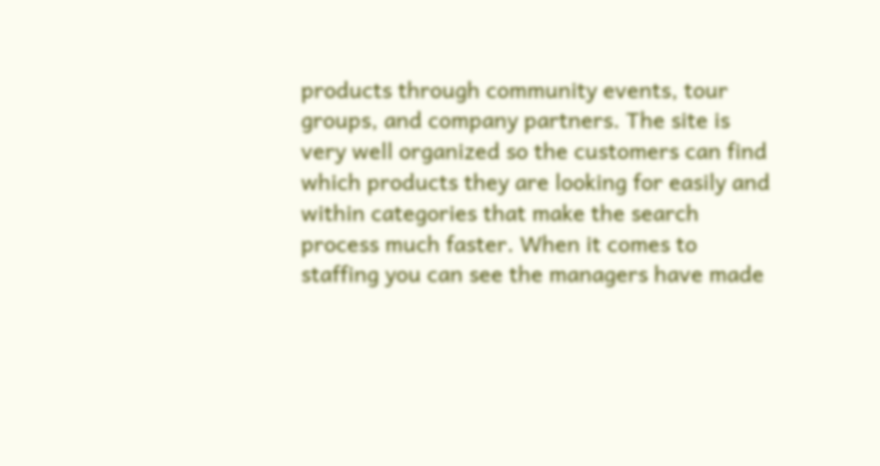products through community events, tour groups, and company partners. The site is very well organized so the customers can find which products they are looking for easily and within categories that make the search process much faster. When it comes to staffing you can see the managers have made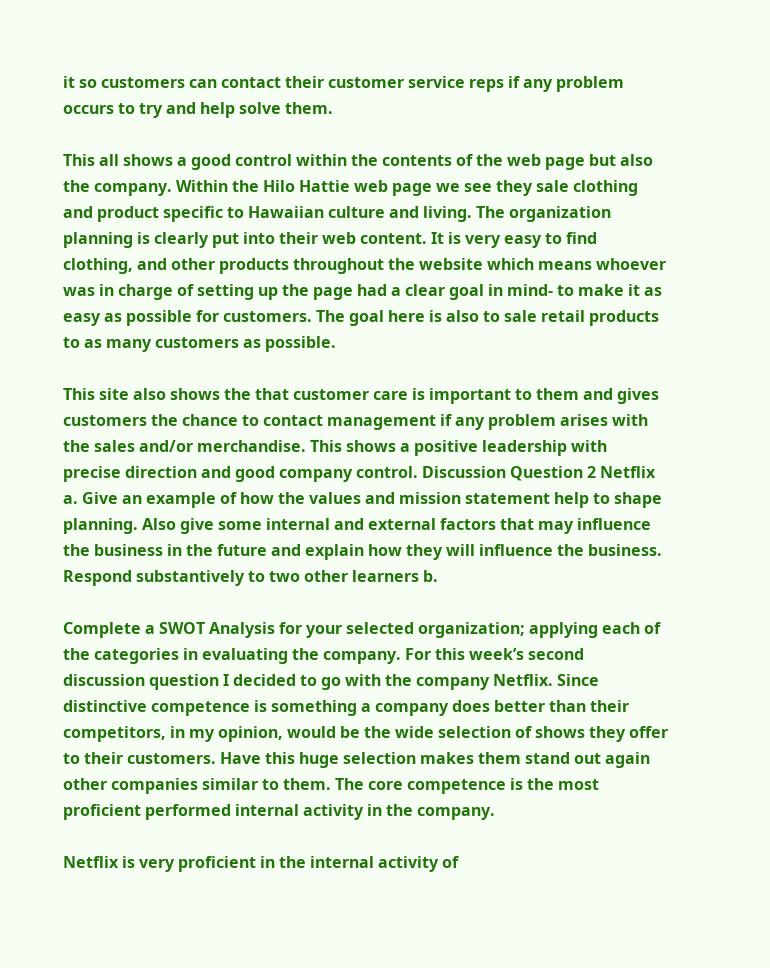it so customers can contact their customer service reps if any problem occurs to try and help solve them.

This all shows a good control within the contents of the web page but also the company. Within the Hilo Hattie web page we see they sale clothing and product specific to Hawaiian culture and living. The organization planning is clearly put into their web content. It is very easy to find clothing, and other products throughout the website which means whoever was in charge of setting up the page had a clear goal in mind- to make it as easy as possible for customers. The goal here is also to sale retail products to as many customers as possible.

This site also shows the that customer care is important to them and gives customers the chance to contact management if any problem arises with the sales and/or merchandise. This shows a positive leadership with precise direction and good company control. Discussion Question 2 Netflix a. Give an example of how the values and mission statement help to shape planning. Also give some internal and external factors that may influence the business in the future and explain how they will influence the business. Respond substantively to two other learners b.

Complete a SWOT Analysis for your selected organization; applying each of the categories in evaluating the company. For this week’s second discussion question I decided to go with the company Netflix. Since distinctive competence is something a company does better than their competitors, in my opinion, would be the wide selection of shows they offer to their customers. Have this huge selection makes them stand out again other companies similar to them. The core competence is the most proficient performed internal activity in the company.

Netflix is very proficient in the internal activity of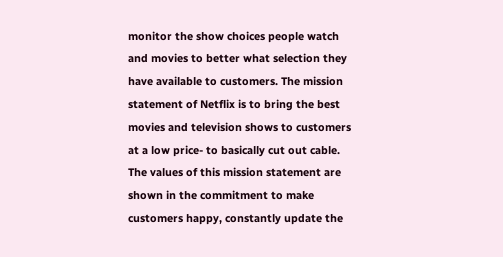monitor the show choices people watch and movies to better what selection they have available to customers. The mission statement of Netflix is to bring the best movies and television shows to customers at a low price- to basically cut out cable. The values of this mission statement are shown in the commitment to make customers happy, constantly update the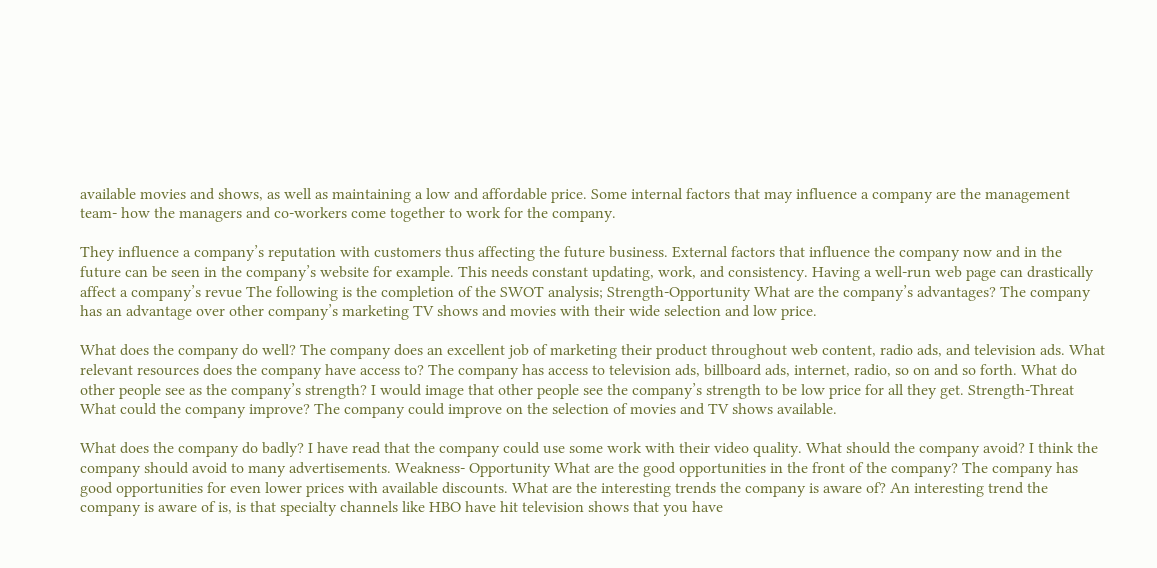available movies and shows, as well as maintaining a low and affordable price. Some internal factors that may influence a company are the management team- how the managers and co-workers come together to work for the company.

They influence a company’s reputation with customers thus affecting the future business. External factors that influence the company now and in the future can be seen in the company’s website for example. This needs constant updating, work, and consistency. Having a well-run web page can drastically affect a company’s revue The following is the completion of the SWOT analysis; Strength-Opportunity What are the company’s advantages? The company has an advantage over other company’s marketing TV shows and movies with their wide selection and low price.

What does the company do well? The company does an excellent job of marketing their product throughout web content, radio ads, and television ads. What relevant resources does the company have access to? The company has access to television ads, billboard ads, internet, radio, so on and so forth. What do other people see as the company’s strength? I would image that other people see the company’s strength to be low price for all they get. Strength-Threat What could the company improve? The company could improve on the selection of movies and TV shows available.

What does the company do badly? I have read that the company could use some work with their video quality. What should the company avoid? I think the company should avoid to many advertisements. Weakness- Opportunity What are the good opportunities in the front of the company? The company has good opportunities for even lower prices with available discounts. What are the interesting trends the company is aware of? An interesting trend the company is aware of is, is that specialty channels like HBO have hit television shows that you have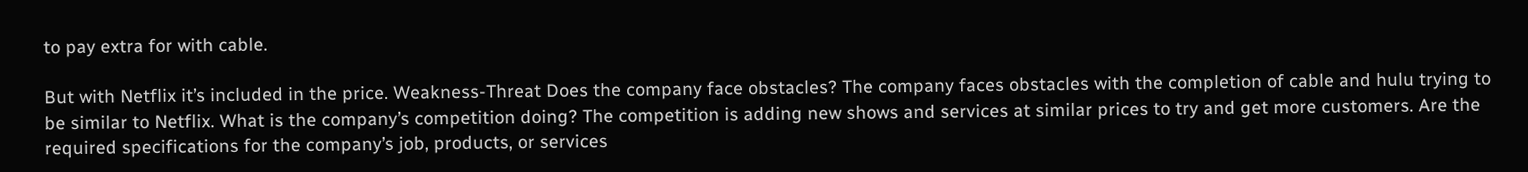to pay extra for with cable.

But with Netflix it’s included in the price. Weakness-Threat Does the company face obstacles? The company faces obstacles with the completion of cable and hulu trying to be similar to Netflix. What is the company’s competition doing? The competition is adding new shows and services at similar prices to try and get more customers. Are the required specifications for the company’s job, products, or services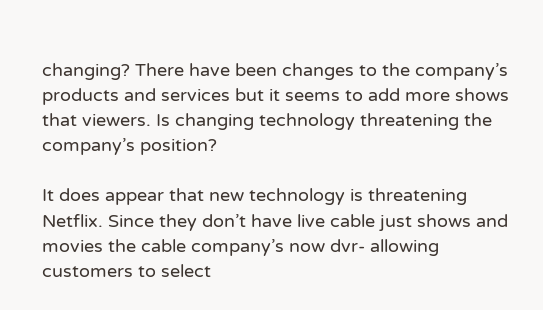changing? There have been changes to the company’s products and services but it seems to add more shows that viewers. Is changing technology threatening the company’s position?

It does appear that new technology is threatening Netflix. Since they don’t have live cable just shows and movies the cable company’s now dvr- allowing customers to select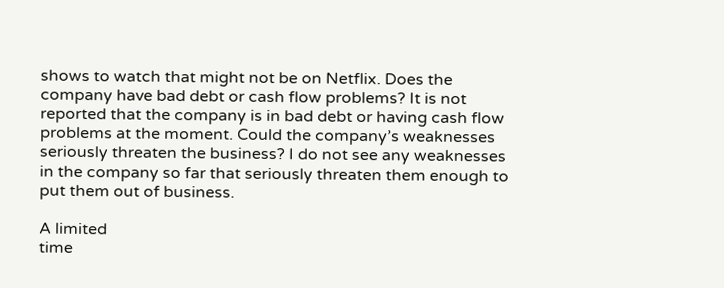shows to watch that might not be on Netflix. Does the company have bad debt or cash flow problems? It is not reported that the company is in bad debt or having cash flow problems at the moment. Could the company’s weaknesses seriously threaten the business? I do not see any weaknesses in the company so far that seriously threaten them enough to put them out of business.

A limited
time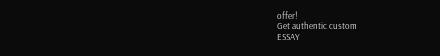offer!
Get authentic custom
ESSAY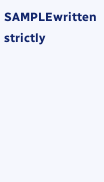SAMPLEwritten strictly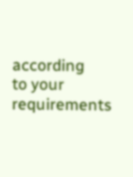according
to your requirements